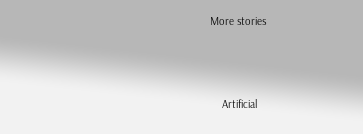More stories



    Artificial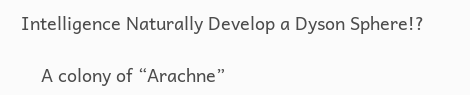Intelligence Naturally Develop a Dyson Sphere!?

    A colony of “Arachne”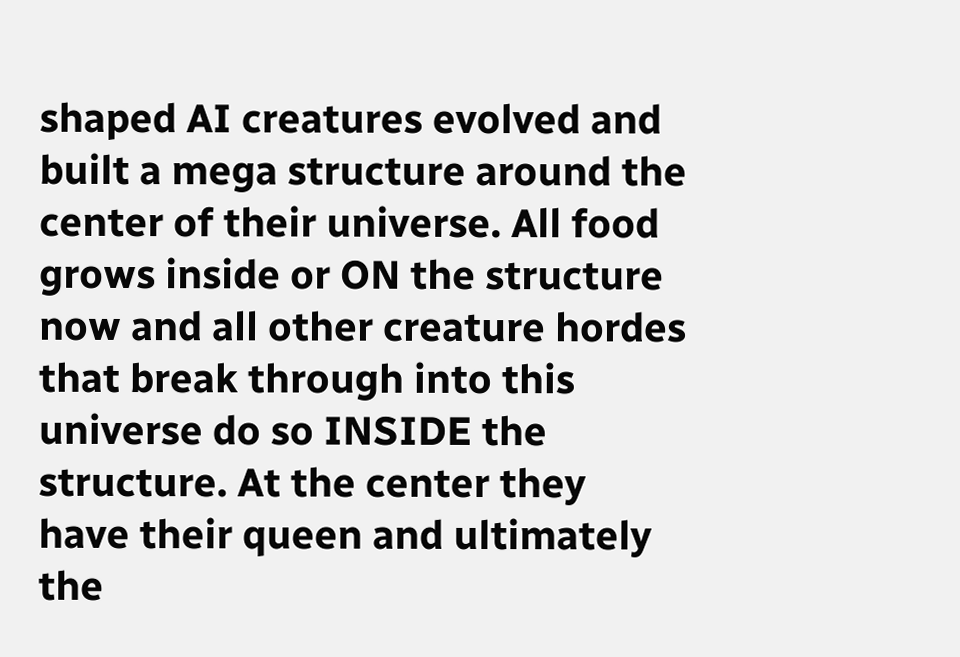shaped AI creatures evolved and built a mega structure around the center of their universe. All food grows inside or ON the structure now and all other creature hordes that break through into this universe do so INSIDE the structure. At the center they have their queen and ultimately the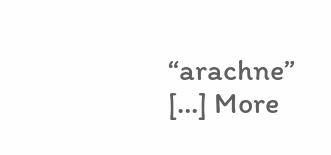“arachne” […] More